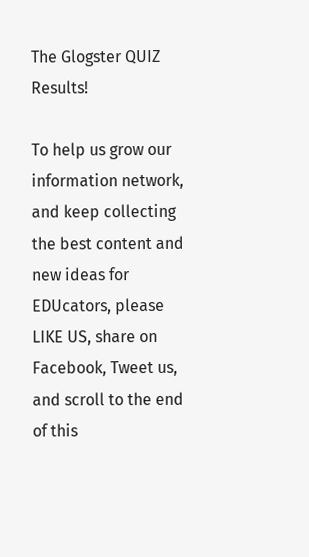The Glogster QUIZ Results!

To help us grow our information network, and keep collecting the best content and new ideas for EDUcators, please LIKE US, share on Facebook, Tweet us, and scroll to the end of this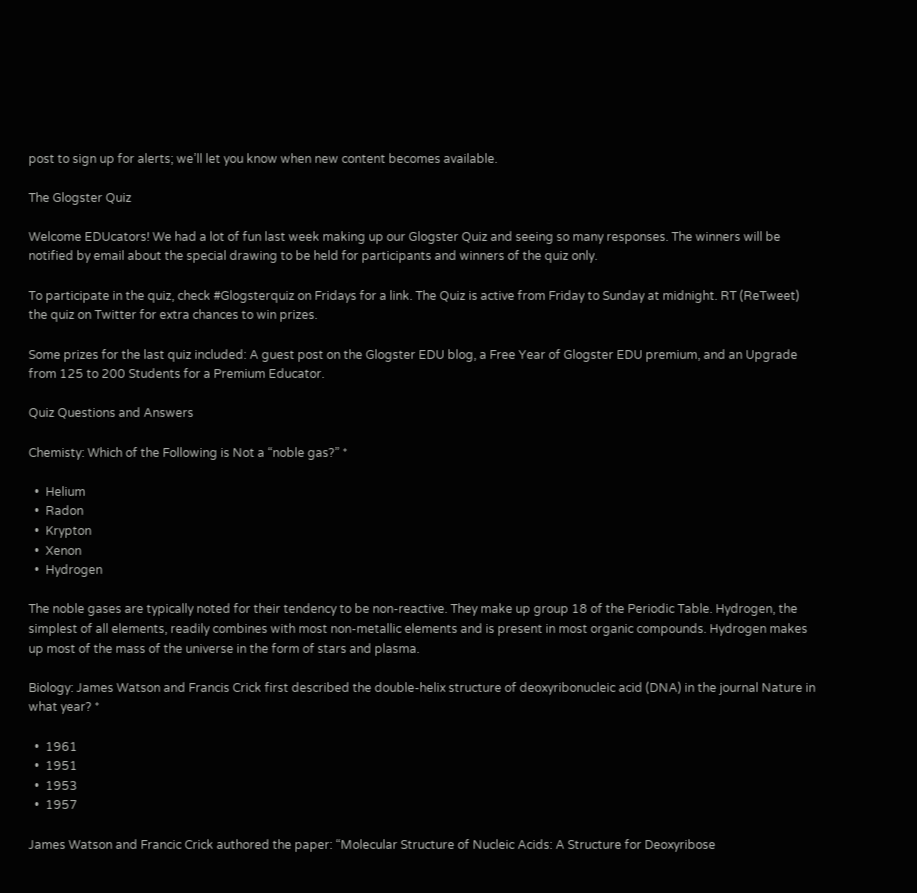post to sign up for alerts; we’ll let you know when new content becomes available.

The Glogster Quiz

Welcome EDUcators! We had a lot of fun last week making up our Glogster Quiz and seeing so many responses. The winners will be notified by email about the special drawing to be held for participants and winners of the quiz only.

To participate in the quiz, check #Glogsterquiz on Fridays for a link. The Quiz is active from Friday to Sunday at midnight. RT (ReTweet) the quiz on Twitter for extra chances to win prizes.

Some prizes for the last quiz included: A guest post on the Glogster EDU blog, a Free Year of Glogster EDU premium, and an Upgrade from 125 to 200 Students for a Premium Educator.

Quiz Questions and Answers

Chemisty: Which of the Following is Not a “noble gas?” *

  •  Helium
  •  Radon
  •  Krypton
  •  Xenon
  •  Hydrogen

The noble gases are typically noted for their tendency to be non-reactive. They make up group 18 of the Periodic Table. Hydrogen, the simplest of all elements, readily combines with most non-metallic elements and is present in most organic compounds. Hydrogen makes up most of the mass of the universe in the form of stars and plasma.

Biology: James Watson and Francis Crick first described the double-helix structure of deoxyribonucleic acid (DNA) in the journal Nature in what year? *

  •  1961
  •  1951
  •  1953
  •  1957

James Watson and Francic Crick authored the paper: “Molecular Structure of Nucleic Acids: A Structure for Deoxyribose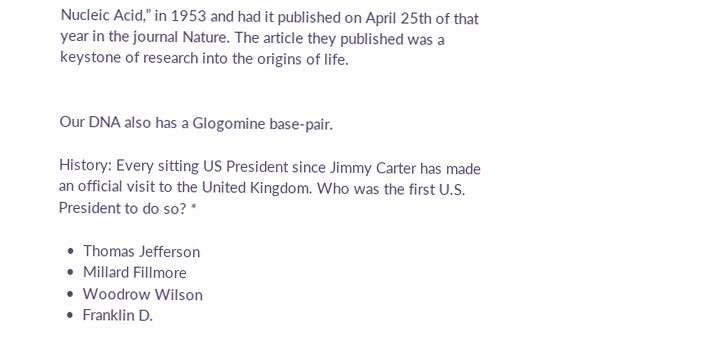Nucleic Acid,” in 1953 and had it published on April 25th of that year in the journal Nature. The article they published was a keystone of research into the origins of life.


Our DNA also has a Glogomine base-pair.

History: Every sitting US President since Jimmy Carter has made an official visit to the United Kingdom. Who was the first U.S. President to do so? *

  •  Thomas Jefferson
  •  Millard Fillmore
  •  Woodrow Wilson
  •  Franklin D.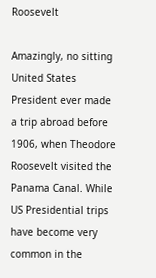Roosevelt

Amazingly, no sitting United States President ever made a trip abroad before 1906, when Theodore Roosevelt visited the Panama Canal. While US Presidential trips have become very common in the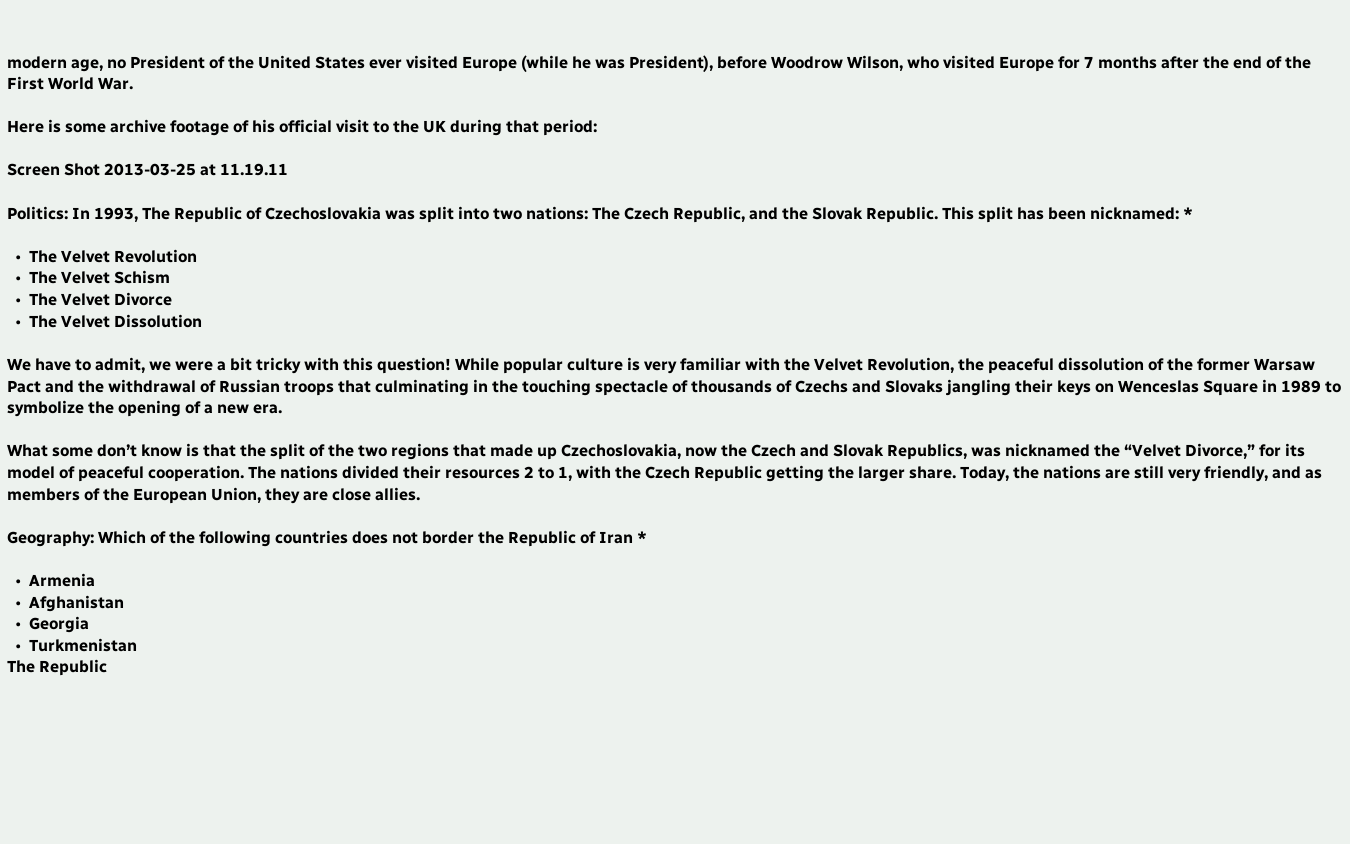modern age, no President of the United States ever visited Europe (while he was President), before Woodrow Wilson, who visited Europe for 7 months after the end of the First World War.

Here is some archive footage of his official visit to the UK during that period:

Screen Shot 2013-03-25 at 11.19.11

Politics: In 1993, The Republic of Czechoslovakia was split into two nations: The Czech Republic, and the Slovak Republic. This split has been nicknamed: *

  •  The Velvet Revolution
  •  The Velvet Schism
  •  The Velvet Divorce
  •  The Velvet Dissolution

We have to admit, we were a bit tricky with this question! While popular culture is very familiar with the Velvet Revolution, the peaceful dissolution of the former Warsaw Pact and the withdrawal of Russian troops that culminating in the touching spectacle of thousands of Czechs and Slovaks jangling their keys on Wenceslas Square in 1989 to symbolize the opening of a new era.

What some don’t know is that the split of the two regions that made up Czechoslovakia, now the Czech and Slovak Republics, was nicknamed the “Velvet Divorce,” for its model of peaceful cooperation. The nations divided their resources 2 to 1, with the Czech Republic getting the larger share. Today, the nations are still very friendly, and as members of the European Union, they are close allies.

Geography: Which of the following countries does not border the Republic of Iran *

  •  Armenia
  •  Afghanistan
  •  Georgia
  •  Turkmenistan
The Republic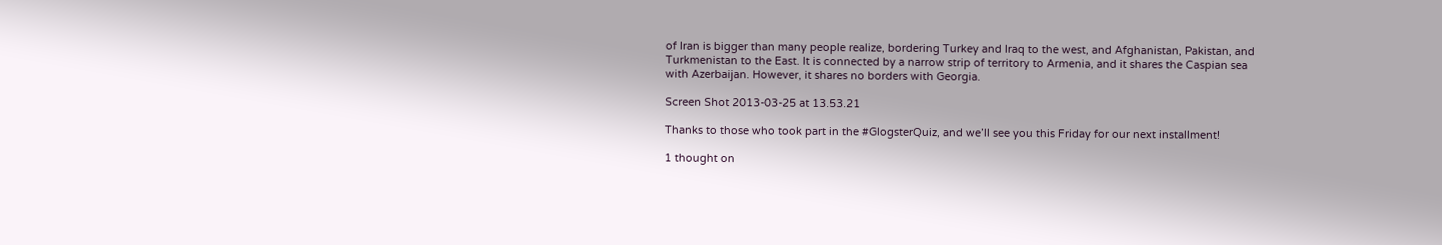of Iran is bigger than many people realize, bordering Turkey and Iraq to the west, and Afghanistan, Pakistan, and Turkmenistan to the East. It is connected by a narrow strip of territory to Armenia, and it shares the Caspian sea with Azerbaijan. However, it shares no borders with Georgia.

Screen Shot 2013-03-25 at 13.53.21

Thanks to those who took part in the #GlogsterQuiz, and we’ll see you this Friday for our next installment!

1 thought on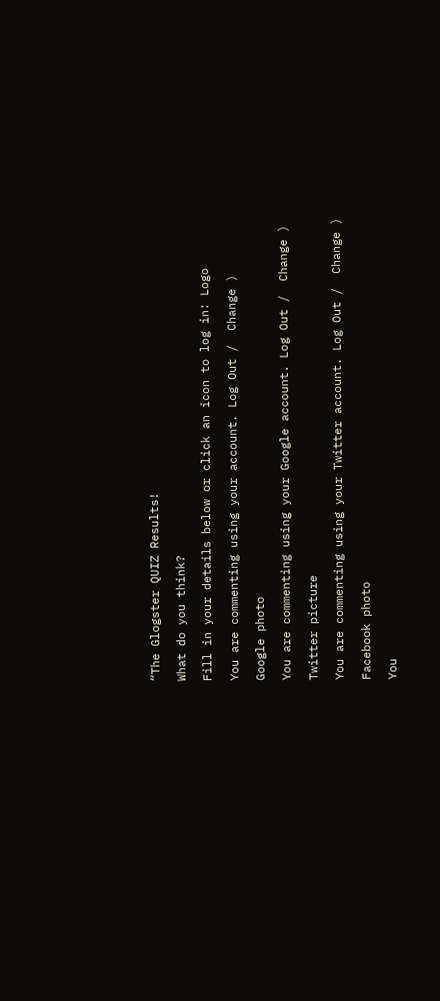“The Glogster QUIZ Results!

What do you think?

Fill in your details below or click an icon to log in: Logo

You are commenting using your account. Log Out /  Change )

Google photo

You are commenting using your Google account. Log Out /  Change )

Twitter picture

You are commenting using your Twitter account. Log Out /  Change )

Facebook photo

You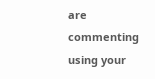are commenting using your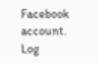Facebook account. Log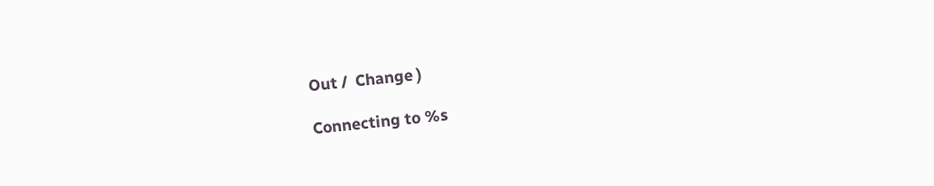Out /  Change )

Connecting to %s